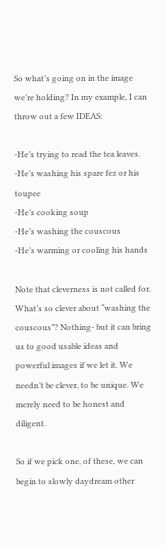So what’s going on in the image we’re holding? In my example, I can throw out a few IDEAS:

-He’s trying to read the tea leaves.
-He’s washing his spare fez or his toupee
-He’s cooking soup
-He’s washing the couscous
-He’s warming or cooling his hands

Note that cleverness is not called for. What’s so clever about “washing the couscous”? Nothing- but it can bring us to good usable ideas and powerful images if we let it. We needn’t be clever, to be unique. We merely need to be honest and diligent.

So if we pick one, of these, we can begin to slowly daydream other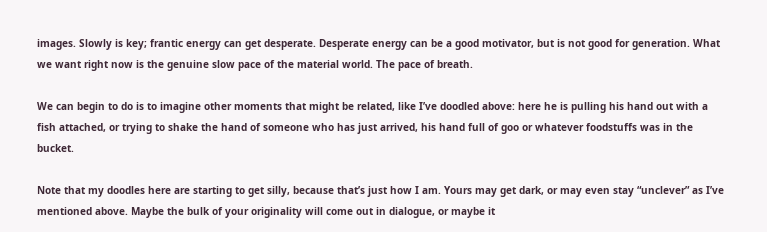images. Slowly is key; frantic energy can get desperate. Desperate energy can be a good motivator, but is not good for generation. What we want right now is the genuine slow pace of the material world. The pace of breath.

We can begin to do is to imagine other moments that might be related, like I’ve doodled above: here he is pulling his hand out with a fish attached, or trying to shake the hand of someone who has just arrived, his hand full of goo or whatever foodstuffs was in the bucket.

Note that my doodles here are starting to get silly, because that’s just how I am. Yours may get dark, or may even stay “unclever” as I’ve mentioned above. Maybe the bulk of your originality will come out in dialogue, or maybe it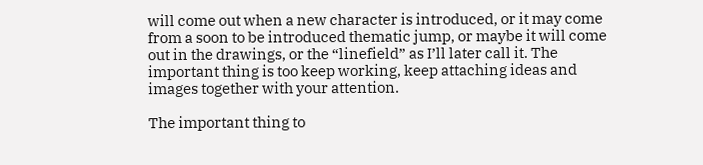will come out when a new character is introduced, or it may come from a soon to be introduced thematic jump, or maybe it will come out in the drawings, or the “linefield” as I’ll later call it. The important thing is too keep working, keep attaching ideas and images together with your attention.

The important thing to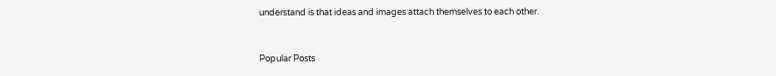understand is that ideas and images attach themselves to each other.


Popular Posts